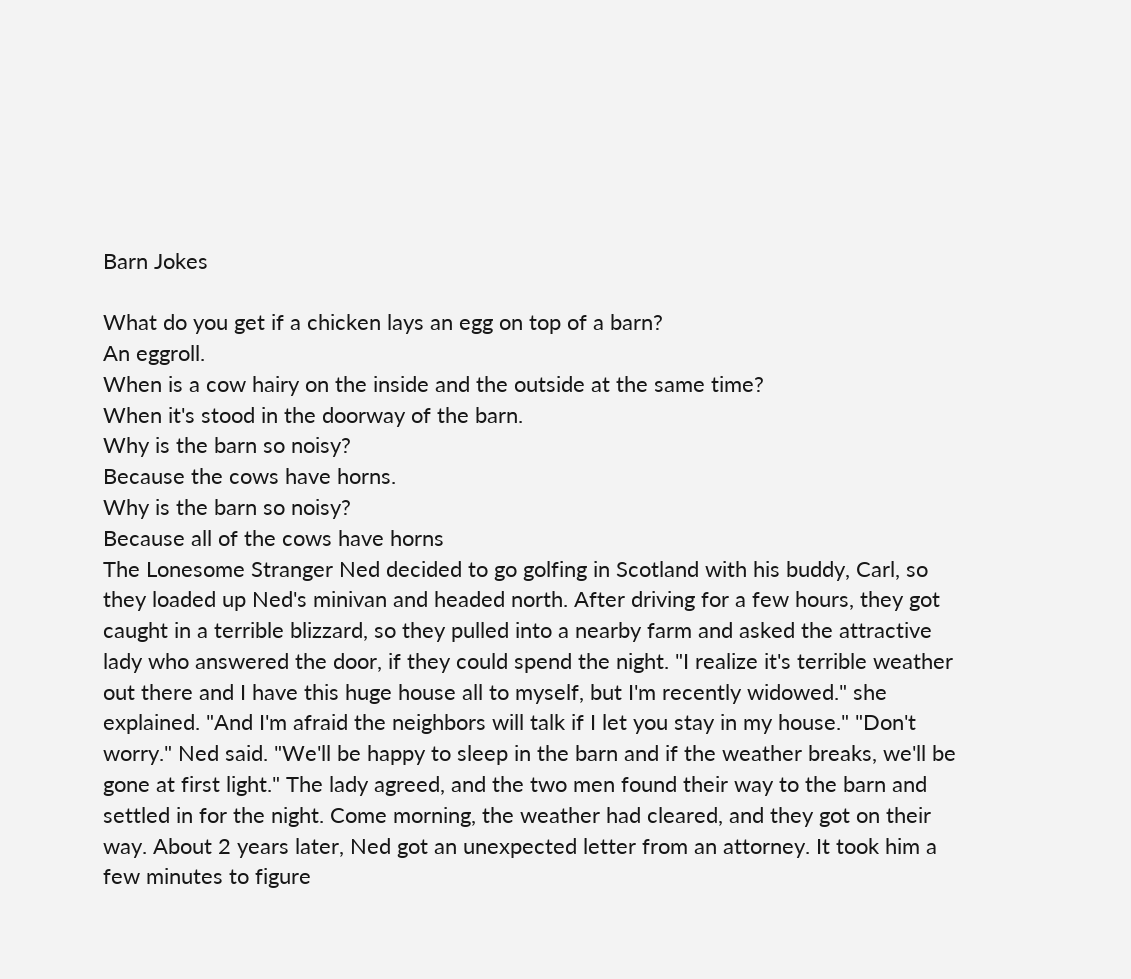Barn Jokes

What do you get if a chicken lays an egg on top of a barn?
An eggroll.
When is a cow hairy on the inside and the outside at the same time?
When it's stood in the doorway of the barn.
Why is the barn so noisy?
Because the cows have horns.
Why is the barn so noisy?
Because all of the cows have horns
The Lonesome Stranger Ned decided to go golfing in Scotland with his buddy, Carl, so they loaded up Ned's minivan and headed north. After driving for a few hours, they got caught in a terrible blizzard, so they pulled into a nearby farm and asked the attractive lady who answered the door, if they could spend the night. "I realize it's terrible weather out there and I have this huge house all to myself, but I'm recently widowed." she explained. "And I'm afraid the neighbors will talk if I let you stay in my house." "Don't worry." Ned said. "We'll be happy to sleep in the barn and if the weather breaks, we'll be gone at first light." The lady agreed, and the two men found their way to the barn and settled in for the night. Come morning, the weather had cleared, and they got on their way. About 2 years later, Ned got an unexpected letter from an attorney. It took him a few minutes to figure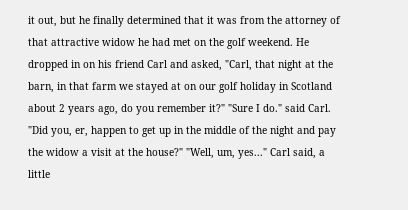it out, but he finally determined that it was from the attorney of that attractive widow he had met on the golf weekend. He dropped in on his friend Carl and asked, "Carl, that night at the barn, in that farm we stayed at on our golf holiday in Scotland about 2 years ago, do you remember it?" "Sure I do." said Carl. "Did you, er, happen to get up in the middle of the night and pay the widow a visit at the house?" "Well, um, yes..." Carl said, a little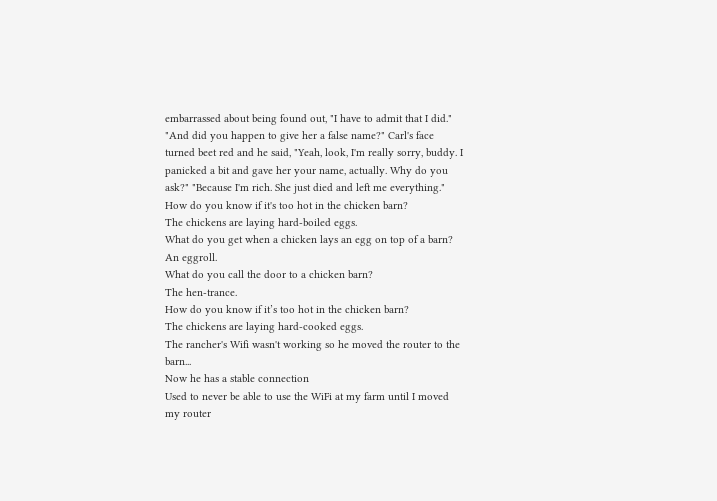embarrassed about being found out, "I have to admit that I did." "And did you happen to give her a false name?" Carl's face turned beet red and he said, "Yeah, look, I'm really sorry, buddy. I panicked a bit and gave her your name, actually. Why do you ask?" "Because I'm rich. She just died and left me everything."
How do you know if it's too hot in the chicken barn?
The chickens are laying hard-boiled eggs.
What do you get when a chicken lays an egg on top of a barn?
An eggroll.
What do you call the door to a chicken barn?
The hen-trance.
How do you know if it’s too hot in the chicken barn?
The chickens are laying hard-cooked eggs.
The rancher's Wifi wasn't working so he moved the router to the barn...
Now he has a stable connection
Used to never be able to use the WiFi at my farm until I moved my router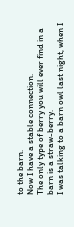to the barn.
Now I have a stable connection.
The only type of berry you will ever find in a barn is a straw-berry.
I was talking to a barn owl last night, when I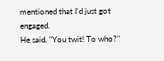mentioned that I'd just got engaged.
He said, "You twit! To who?"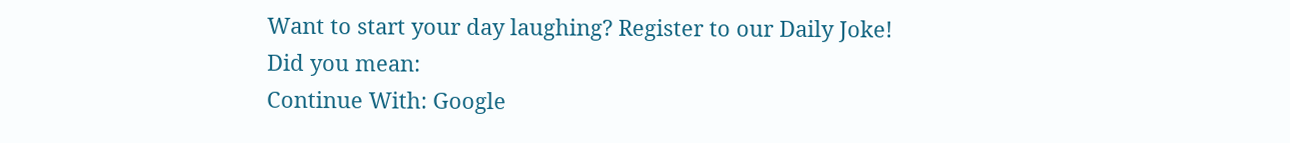Want to start your day laughing? Register to our Daily Joke!
Did you mean:
Continue With: Google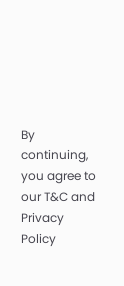By continuing, you agree to our T&C and Privacy Policy